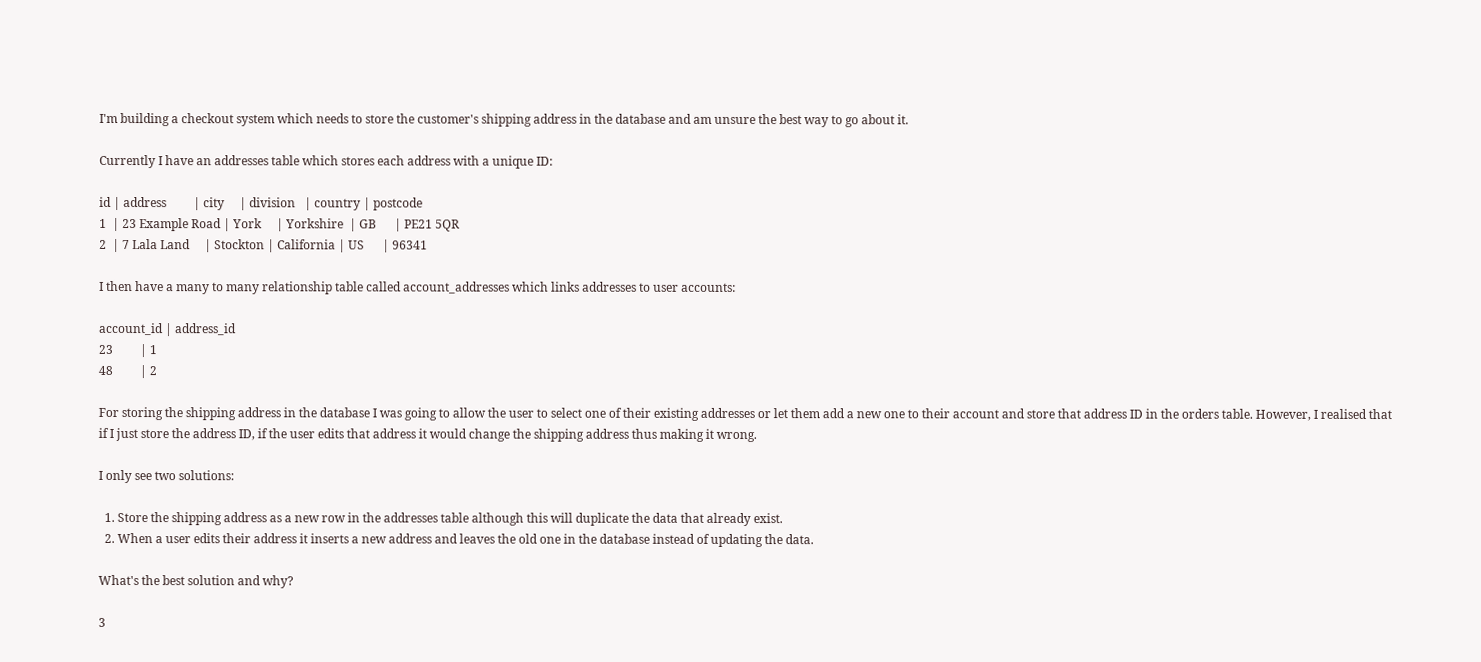I'm building a checkout system which needs to store the customer's shipping address in the database and am unsure the best way to go about it.

Currently I have an addresses table which stores each address with a unique ID:

id | address         | city     | division   | country | postcode
1  | 23 Example Road | York     | Yorkshire  | GB      | PE21 5QR
2  | 7 Lala Land     | Stockton | California | US      | 96341

I then have a many to many relationship table called account_addresses which links addresses to user accounts:

account_id | address_id
23         | 1
48         | 2

For storing the shipping address in the database I was going to allow the user to select one of their existing addresses or let them add a new one to their account and store that address ID in the orders table. However, I realised that if I just store the address ID, if the user edits that address it would change the shipping address thus making it wrong.

I only see two solutions:

  1. Store the shipping address as a new row in the addresses table although this will duplicate the data that already exist.
  2. When a user edits their address it inserts a new address and leaves the old one in the database instead of updating the data.

What's the best solution and why?

3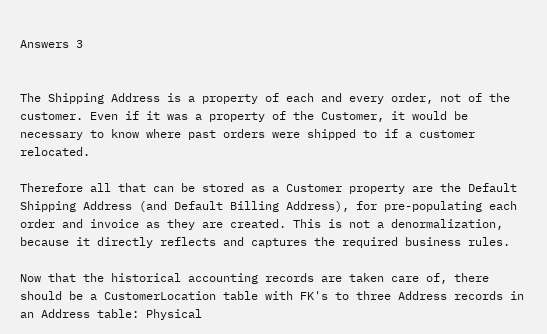Answers 3


The Shipping Address is a property of each and every order, not of the customer. Even if it was a property of the Customer, it would be necessary to know where past orders were shipped to if a customer relocated.

Therefore all that can be stored as a Customer property are the Default Shipping Address (and Default Billing Address), for pre-populating each order and invoice as they are created. This is not a denormalization, because it directly reflects and captures the required business rules.

Now that the historical accounting records are taken care of, there should be a CustomerLocation table with FK's to three Address records in an Address table: Physical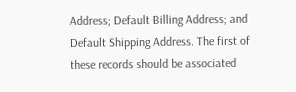Address; Default Billing Address; and Default Shipping Address. The first of these records should be associated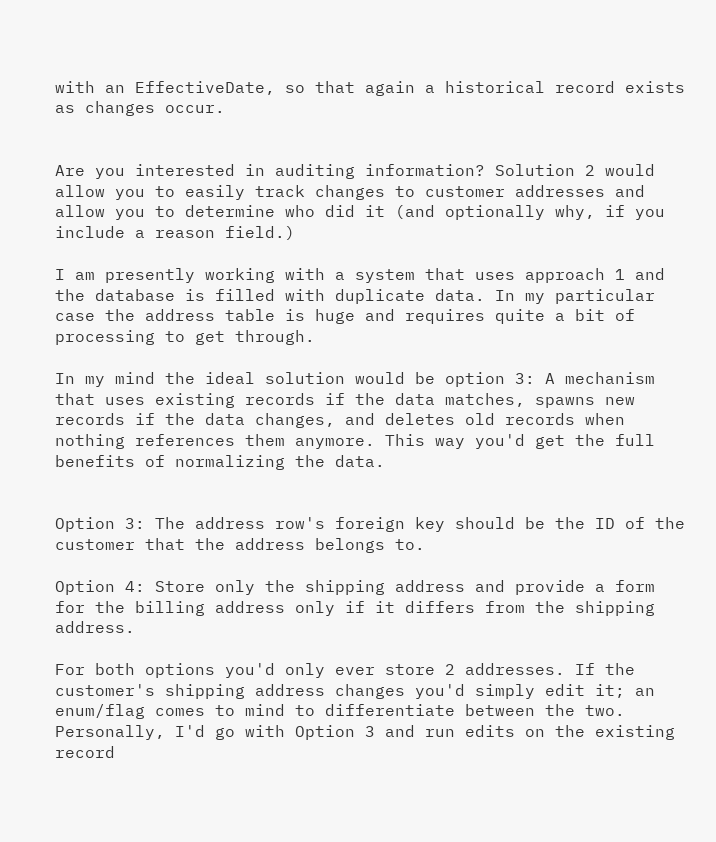with an EffectiveDate, so that again a historical record exists as changes occur.


Are you interested in auditing information? Solution 2 would allow you to easily track changes to customer addresses and allow you to determine who did it (and optionally why, if you include a reason field.)

I am presently working with a system that uses approach 1 and the database is filled with duplicate data. In my particular case the address table is huge and requires quite a bit of processing to get through.

In my mind the ideal solution would be option 3: A mechanism that uses existing records if the data matches, spawns new records if the data changes, and deletes old records when nothing references them anymore. This way you'd get the full benefits of normalizing the data.


Option 3: The address row's foreign key should be the ID of the customer that the address belongs to.

Option 4: Store only the shipping address and provide a form for the billing address only if it differs from the shipping address.

For both options you'd only ever store 2 addresses. If the customer's shipping address changes you'd simply edit it; an enum/flag comes to mind to differentiate between the two. Personally, I'd go with Option 3 and run edits on the existing record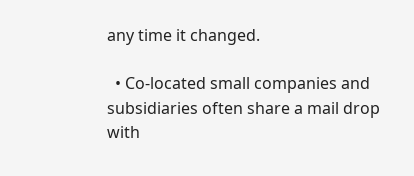any time it changed.

  • Co-located small companies and subsidiaries often share a mail drop with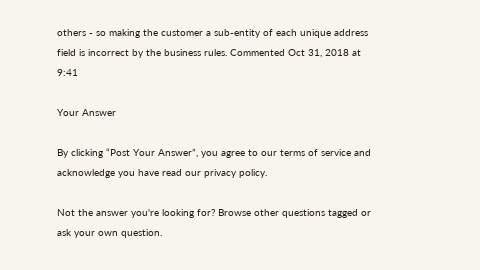others - so making the customer a sub-entity of each unique address field is incorrect by the business rules. Commented Oct 31, 2018 at 9:41

Your Answer

By clicking “Post Your Answer”, you agree to our terms of service and acknowledge you have read our privacy policy.

Not the answer you're looking for? Browse other questions tagged or ask your own question.